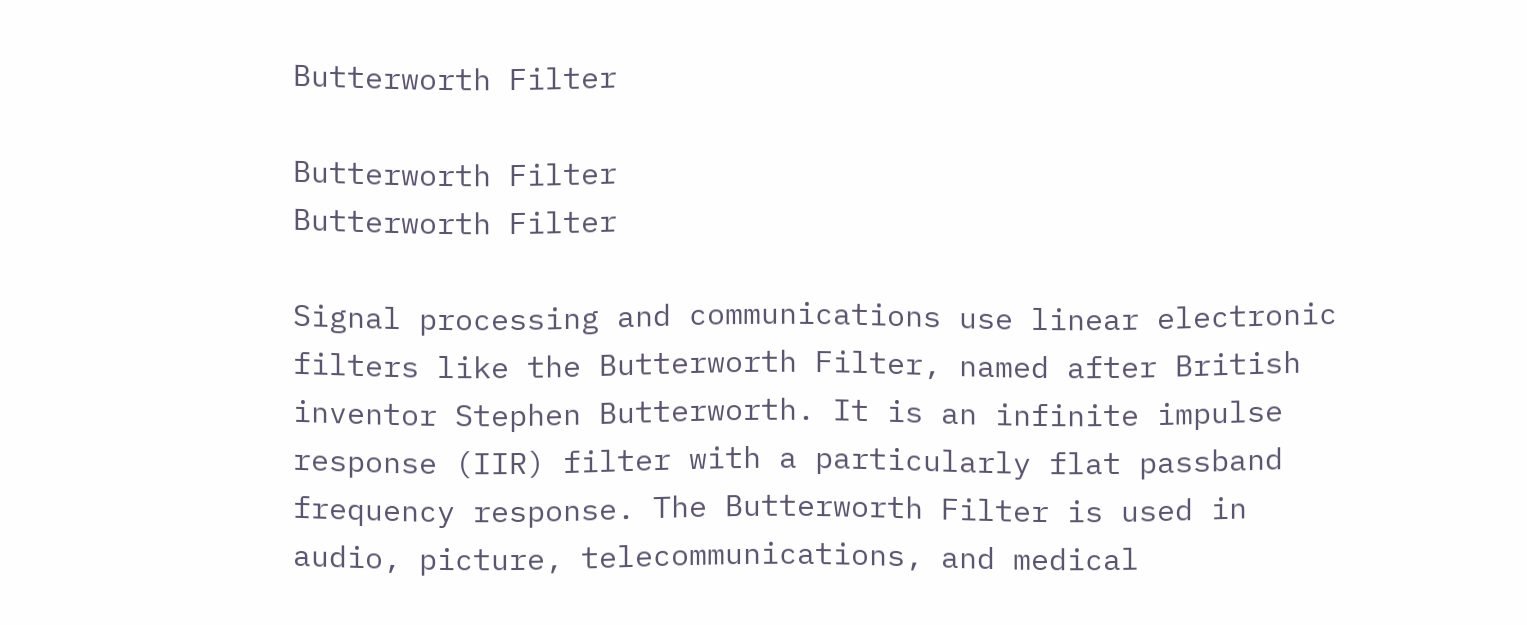Butterworth Filter

Butterworth Filter
Butterworth Filter

Signal processing and communications use linear electronic filters like the Butterworth Filter, named after British inventor Stephen Butterworth. It is an infinite impulse response (IIR) filter with a particularly flat passband frequency response. The Butterworth Filter is used in audio, picture, telecommunications, and medical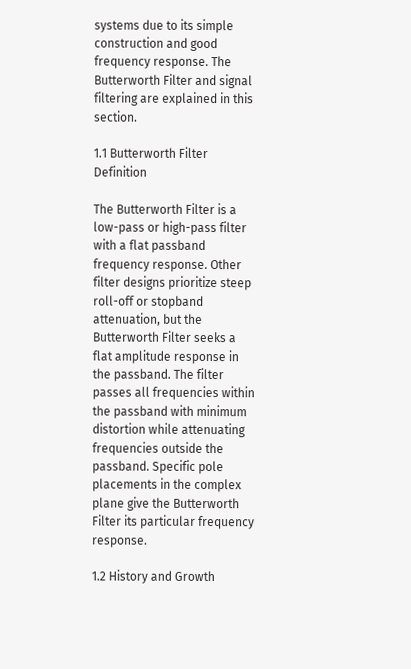systems due to its simple construction and good frequency response. The Butterworth Filter and signal filtering are explained in this section.

1.1 Butterworth Filter Definition

The Butterworth Filter is a low-pass or high-pass filter with a flat passband frequency response. Other filter designs prioritize steep roll-off or stopband attenuation, but the Butterworth Filter seeks a flat amplitude response in the passband. The filter passes all frequencies within the passband with minimum distortion while attenuating frequencies outside the passband. Specific pole placements in the complex plane give the Butterworth Filter its particular frequency response.

1.2 History and Growth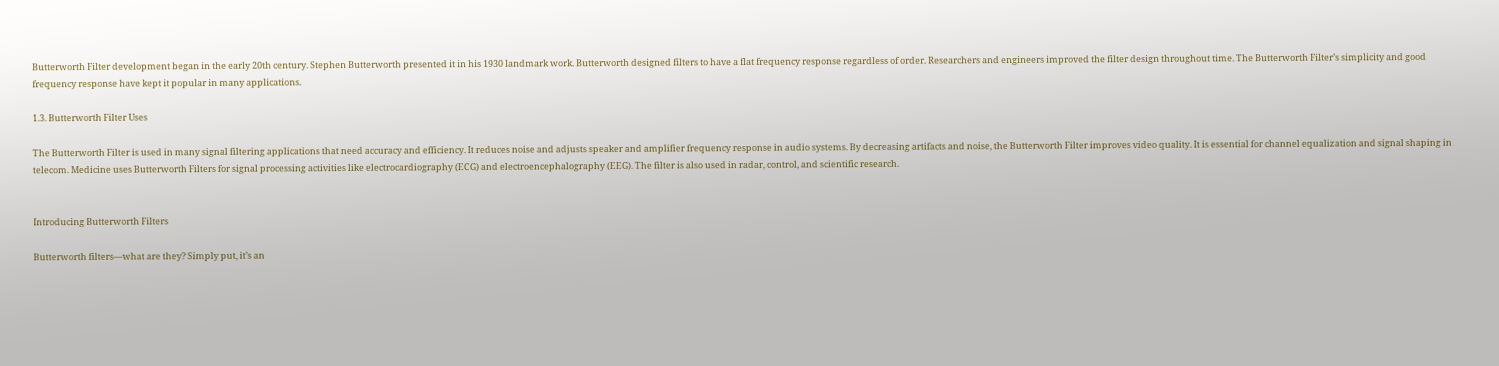Butterworth Filter development began in the early 20th century. Stephen Butterworth presented it in his 1930 landmark work. Butterworth designed filters to have a flat frequency response regardless of order. Researchers and engineers improved the filter design throughout time. The Butterworth Filter’s simplicity and good frequency response have kept it popular in many applications.

1.3. Butterworth Filter Uses

The Butterworth Filter is used in many signal filtering applications that need accuracy and efficiency. It reduces noise and adjusts speaker and amplifier frequency response in audio systems. By decreasing artifacts and noise, the Butterworth Filter improves video quality. It is essential for channel equalization and signal shaping in telecom. Medicine uses Butterworth Filters for signal processing activities like electrocardiography (ECG) and electroencephalography (EEG). The filter is also used in radar, control, and scientific research.


Introducing Butterworth Filters

Butterworth filters—what are they? Simply put, it’s an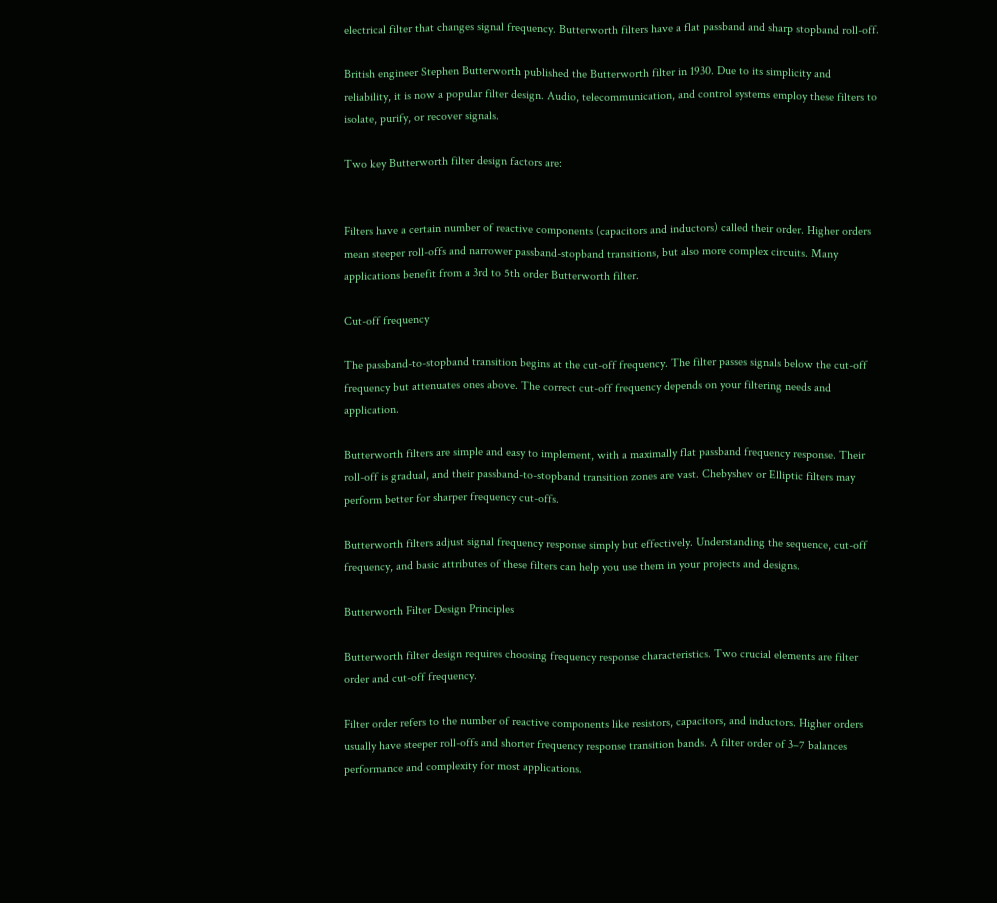electrical filter that changes signal frequency. Butterworth filters have a flat passband and sharp stopband roll-off.

British engineer Stephen Butterworth published the Butterworth filter in 1930. Due to its simplicity and reliability, it is now a popular filter design. Audio, telecommunication, and control systems employ these filters to isolate, purify, or recover signals.

Two key Butterworth filter design factors are:


Filters have a certain number of reactive components (capacitors and inductors) called their order. Higher orders mean steeper roll-offs and narrower passband-stopband transitions, but also more complex circuits. Many applications benefit from a 3rd to 5th order Butterworth filter.

Cut-off frequency

The passband-to-stopband transition begins at the cut-off frequency. The filter passes signals below the cut-off frequency but attenuates ones above. The correct cut-off frequency depends on your filtering needs and application.

Butterworth filters are simple and easy to implement, with a maximally flat passband frequency response. Their roll-off is gradual, and their passband-to-stopband transition zones are vast. Chebyshev or Elliptic filters may perform better for sharper frequency cut-offs.

Butterworth filters adjust signal frequency response simply but effectively. Understanding the sequence, cut-off frequency, and basic attributes of these filters can help you use them in your projects and designs.

Butterworth Filter Design Principles

Butterworth filter design requires choosing frequency response characteristics. Two crucial elements are filter order and cut-off frequency.

Filter order refers to the number of reactive components like resistors, capacitors, and inductors. Higher orders usually have steeper roll-offs and shorter frequency response transition bands. A filter order of 3–7 balances performance and complexity for most applications.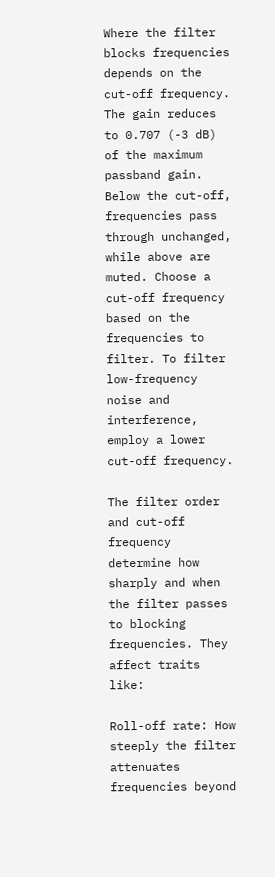Where the filter blocks frequencies depends on the cut-off frequency. The gain reduces to 0.707 (-3 dB) of the maximum passband gain. Below the cut-off, frequencies pass through unchanged, while above are muted. Choose a cut-off frequency based on the frequencies to filter. To filter low-frequency noise and interference, employ a lower cut-off frequency.

The filter order and cut-off frequency determine how sharply and when the filter passes to blocking frequencies. They affect traits like:

Roll-off rate: How steeply the filter attenuates frequencies beyond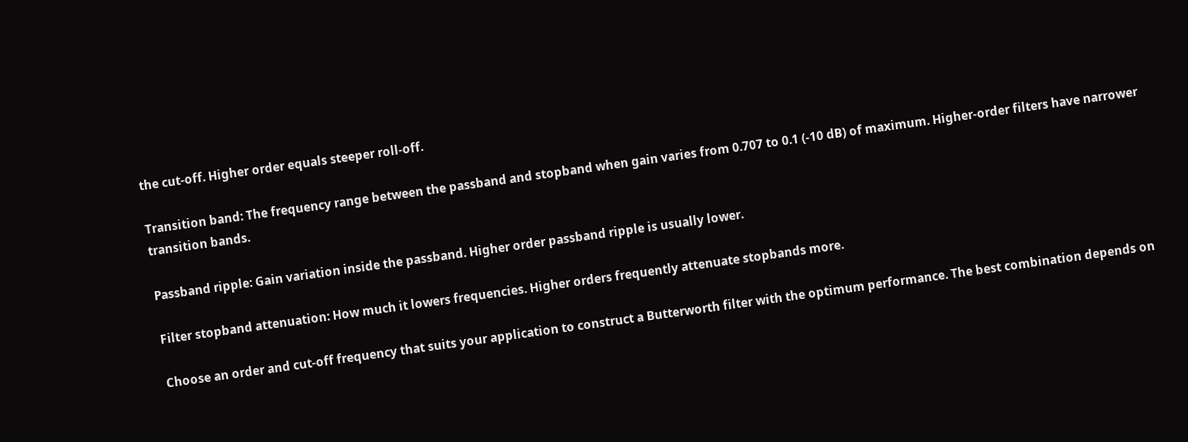the cut-off. Higher order equals steeper roll-off.

Transition band: The frequency range between the passband and stopband when gain varies from 0.707 to 0.1 (-10 dB) of maximum. Higher-order filters have narrower transition bands.

Passband ripple: Gain variation inside the passband. Higher order passband ripple is usually lower.

Filter stopband attenuation: How much it lowers frequencies. Higher orders frequently attenuate stopbands more.

Choose an order and cut-off frequency that suits your application to construct a Butterworth filter with the optimum performance. The best combination depends on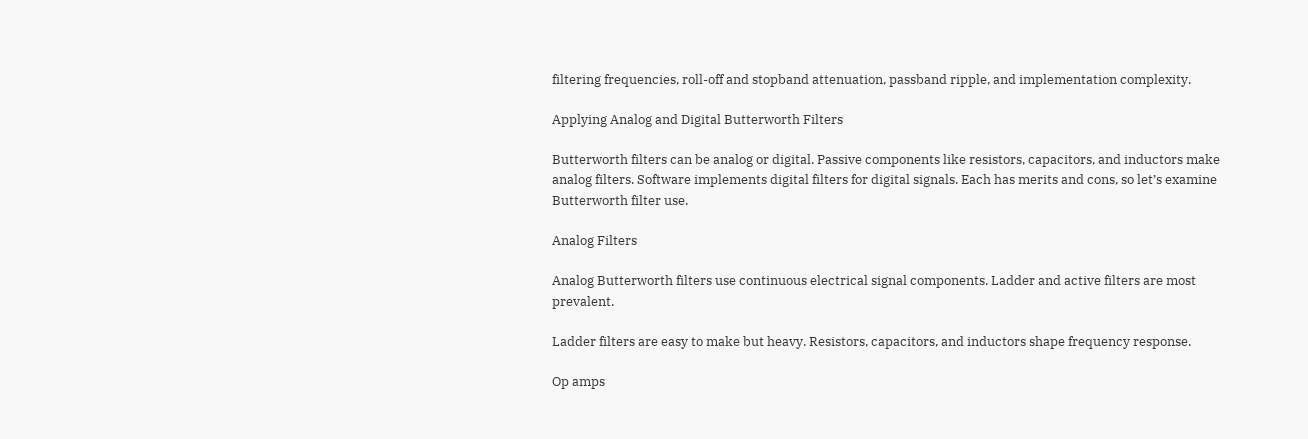filtering frequencies, roll-off and stopband attenuation, passband ripple, and implementation complexity.

Applying Analog and Digital Butterworth Filters

Butterworth filters can be analog or digital. Passive components like resistors, capacitors, and inductors make analog filters. Software implements digital filters for digital signals. Each has merits and cons, so let’s examine Butterworth filter use.

Analog Filters

Analog Butterworth filters use continuous electrical signal components. Ladder and active filters are most prevalent.

Ladder filters are easy to make but heavy. Resistors, capacitors, and inductors shape frequency response.

Op amps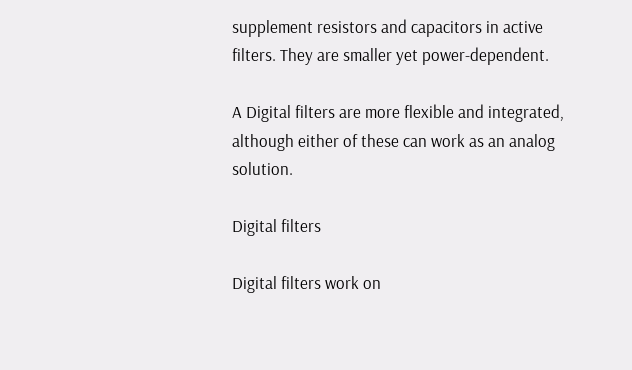supplement resistors and capacitors in active filters. They are smaller yet power-dependent.

A Digital filters are more flexible and integrated, although either of these can work as an analog solution.

Digital filters

Digital filters work on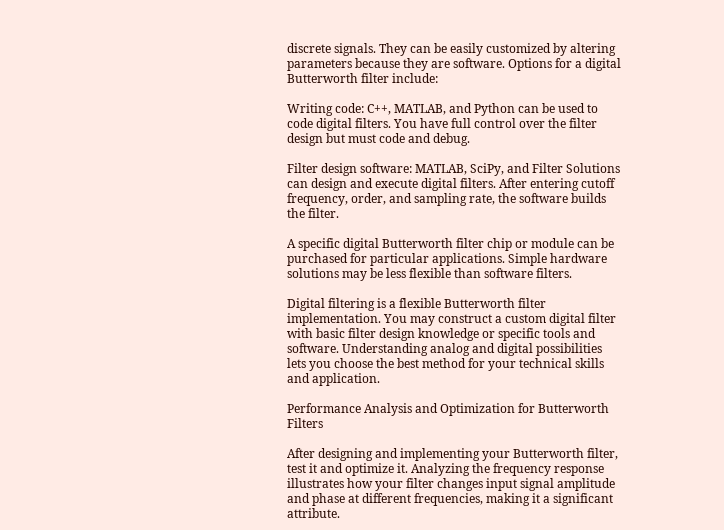discrete signals. They can be easily customized by altering parameters because they are software. Options for a digital Butterworth filter include:

Writing code: C++, MATLAB, and Python can be used to code digital filters. You have full control over the filter design but must code and debug.

Filter design software: MATLAB, SciPy, and Filter Solutions can design and execute digital filters. After entering cutoff frequency, order, and sampling rate, the software builds the filter.

A specific digital Butterworth filter chip or module can be purchased for particular applications. Simple hardware solutions may be less flexible than software filters.

Digital filtering is a flexible Butterworth filter implementation. You may construct a custom digital filter with basic filter design knowledge or specific tools and software. Understanding analog and digital possibilities lets you choose the best method for your technical skills and application.

Performance Analysis and Optimization for Butterworth Filters

After designing and implementing your Butterworth filter, test it and optimize it. Analyzing the frequency response illustrates how your filter changes input signal amplitude and phase at different frequencies, making it a significant attribute.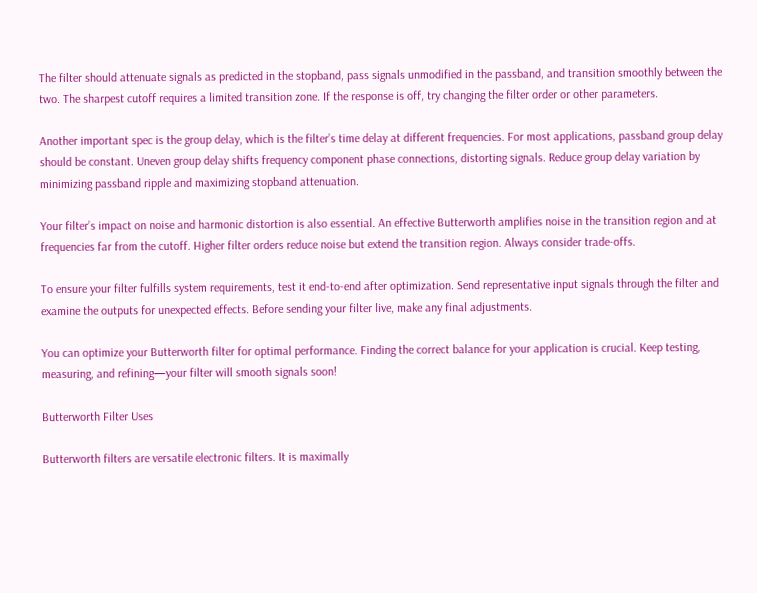The filter should attenuate signals as predicted in the stopband, pass signals unmodified in the passband, and transition smoothly between the two. The sharpest cutoff requires a limited transition zone. If the response is off, try changing the filter order or other parameters.

Another important spec is the group delay, which is the filter’s time delay at different frequencies. For most applications, passband group delay should be constant. Uneven group delay shifts frequency component phase connections, distorting signals. Reduce group delay variation by minimizing passband ripple and maximizing stopband attenuation.

Your filter’s impact on noise and harmonic distortion is also essential. An effective Butterworth amplifies noise in the transition region and at frequencies far from the cutoff. Higher filter orders reduce noise but extend the transition region. Always consider trade-offs.

To ensure your filter fulfills system requirements, test it end-to-end after optimization. Send representative input signals through the filter and examine the outputs for unexpected effects. Before sending your filter live, make any final adjustments.

You can optimize your Butterworth filter for optimal performance. Finding the correct balance for your application is crucial. Keep testing, measuring, and refining—your filter will smooth signals soon!

Butterworth Filter Uses

Butterworth filters are versatile electronic filters. It is maximally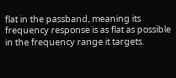flat in the passband, meaning its frequency response is as flat as possible in the frequency range it targets.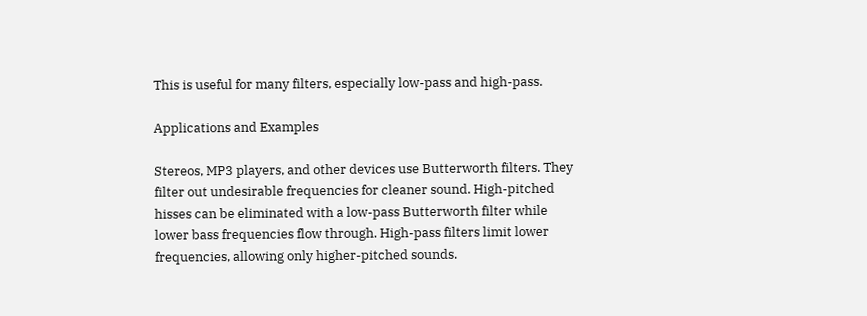This is useful for many filters, especially low-pass and high-pass.

Applications and Examples

Stereos, MP3 players, and other devices use Butterworth filters. They filter out undesirable frequencies for cleaner sound. High-pitched hisses can be eliminated with a low-pass Butterworth filter while lower bass frequencies flow through. High-pass filters limit lower frequencies, allowing only higher-pitched sounds.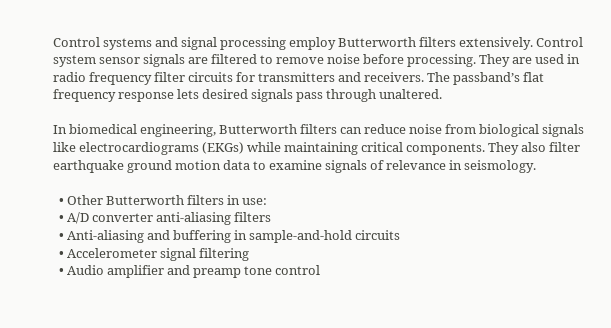Control systems and signal processing employ Butterworth filters extensively. Control system sensor signals are filtered to remove noise before processing. They are used in radio frequency filter circuits for transmitters and receivers. The passband’s flat frequency response lets desired signals pass through unaltered.

In biomedical engineering, Butterworth filters can reduce noise from biological signals like electrocardiograms (EKGs) while maintaining critical components. They also filter earthquake ground motion data to examine signals of relevance in seismology.

  • Other Butterworth filters in use:
  • A/D converter anti-aliasing filters
  • Anti-aliasing and buffering in sample-and-hold circuits
  • Accelerometer signal filtering
  • Audio amplifier and preamp tone control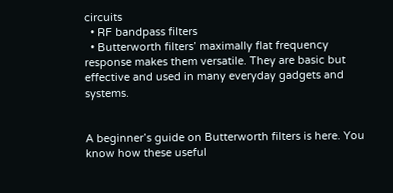circuits
  • RF bandpass filters
  • Butterworth filters’ maximally flat frequency response makes them versatile. They are basic but effective and used in many everyday gadgets and systems.


A beginner’s guide on Butterworth filters is here. You know how these useful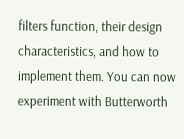filters function, their design characteristics, and how to implement them. You can now experiment with Butterworth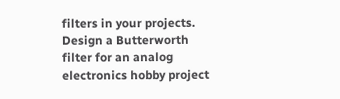filters in your projects. Design a Butterworth filter for an analog electronics hobby project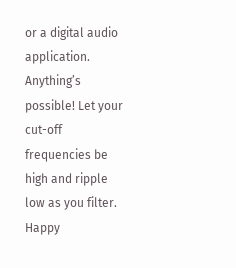or a digital audio application. Anything’s possible! Let your cut-off frequencies be high and ripple low as you filter. Happy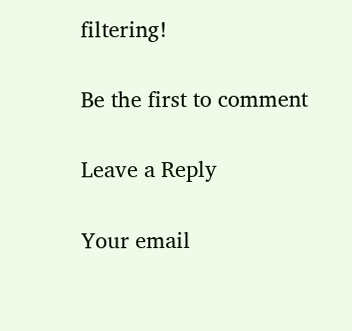filtering!

Be the first to comment

Leave a Reply

Your email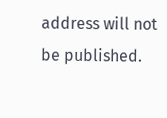address will not be published.